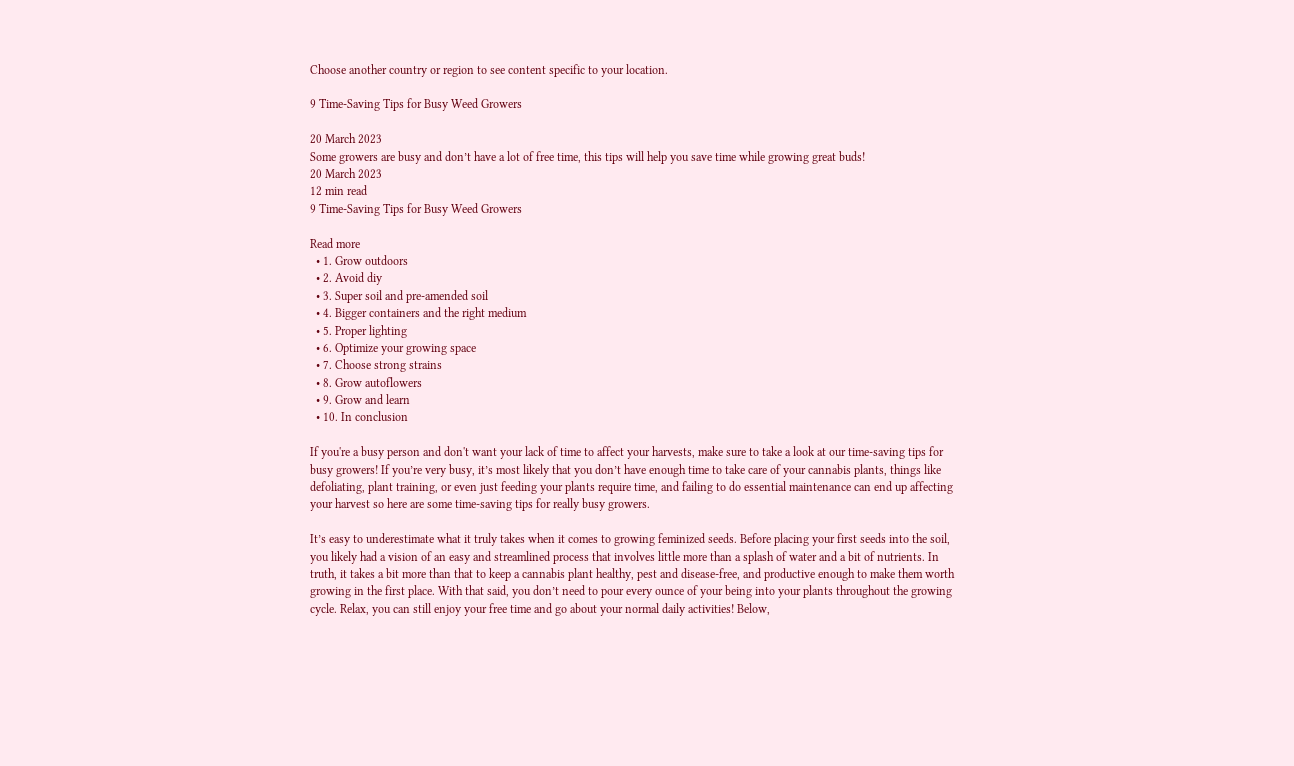Choose another country or region to see content specific to your location.

9 Time-Saving Tips for Busy Weed Growers

20 March 2023
Some growers are busy and don’t have a lot of free time, this tips will help you save time while growing great buds!
20 March 2023
12 min read
9 Time-Saving Tips for Busy Weed Growers

Read more
  • 1. Grow outdoors
  • 2. Avoid diy
  • 3. Super soil and pre-amended soil
  • 4. Bigger containers and the right medium
  • 5. Proper lighting
  • 6. Optimize your growing space
  • 7. Choose strong strains
  • 8. Grow autoflowers
  • 9. Grow and learn
  • 10. In conclusion

If you're a busy person and don't want your lack of time to affect your harvests, make sure to take a look at our time-saving tips for busy growers! If you’re very busy, it’s most likely that you don’t have enough time to take care of your cannabis plants, things like defoliating, plant training, or even just feeding your plants require time, and failing to do essential maintenance can end up affecting your harvest so here are some time-saving tips for really busy growers.

It’s easy to underestimate what it truly takes when it comes to growing feminized seeds. Before placing your first seeds into the soil, you likely had a vision of an easy and streamlined process that involves little more than a splash of water and a bit of nutrients. In truth, it takes a bit more than that to keep a cannabis plant healthy, pest and disease-free, and productive enough to make them worth growing in the first place. With that said, you don’t need to pour every ounce of your being into your plants throughout the growing cycle. Relax, you can still enjoy your free time and go about your normal daily activities! Below,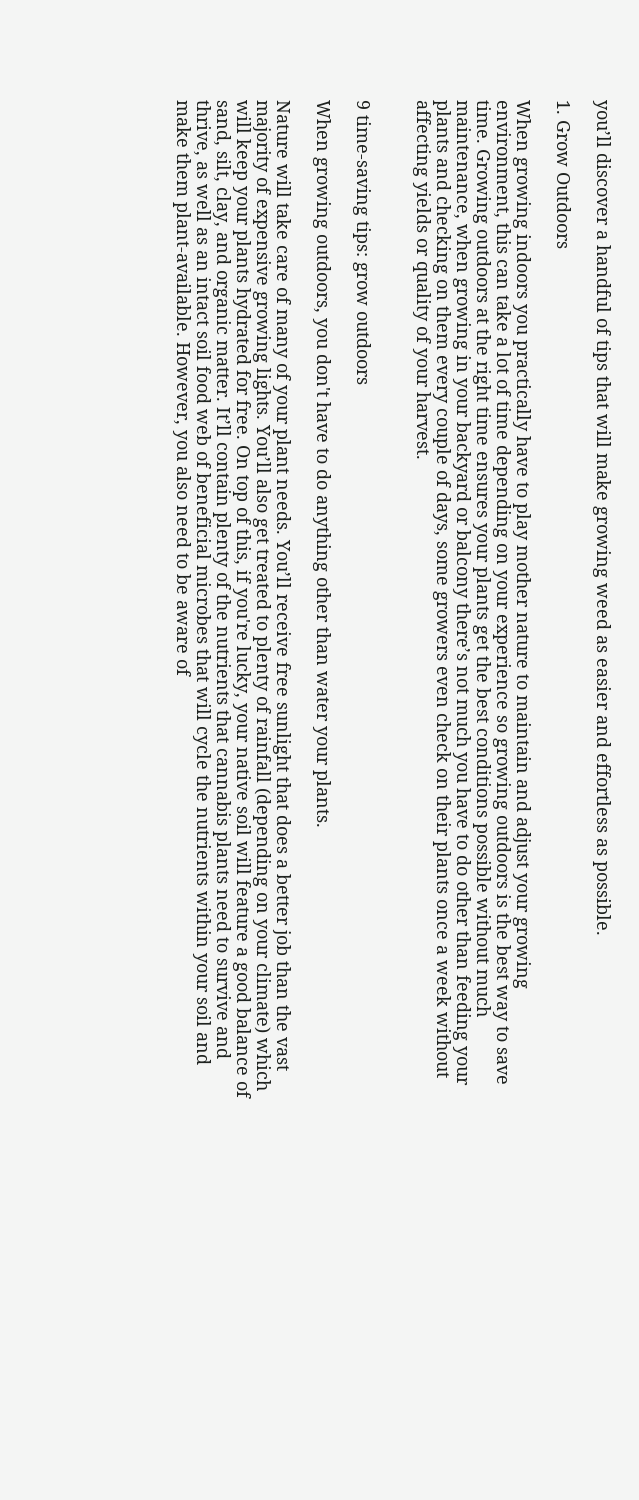you’ll discover a handful of tips that will make growing weed as easier and effortless as possible.

1. Grow Outdoors

When growing indoors you practically have to play mother nature to maintain and adjust your growing environment, this can take a lot of time depending on your experience so growing outdoors is the best way to save time. Growing outdoors at the right time ensures your plants get the best conditions possible without much maintenance, when growing in your backyard or balcony there’s not much you have to do other than feeding your plants and checking on them every couple of days, some growers even check on their plants once a week without affecting yields or quality of your harvest.


9 time-saving tips: grow outdoors

When growing outdoors, you don't have to do anything other than water your plants.

Nature will take care of many of your plant needs. You’ll receive free sunlight that does a better job than the vast majority of expensive growing lights. You’ll also get treated to plenty of rainfall (depending on your climate) which will keep your plants hydrated for free. On top of this, if you're lucky, your native soil will feature a good balance of sand, silt, clay, and organic matter. It’ll contain plenty of the nutrients that cannabis plants need to survive and thrive, as well as an intact soil food web of beneficial microbes that will cycle the nutrients within your soil and make them plant-available. However, you also need to be aware of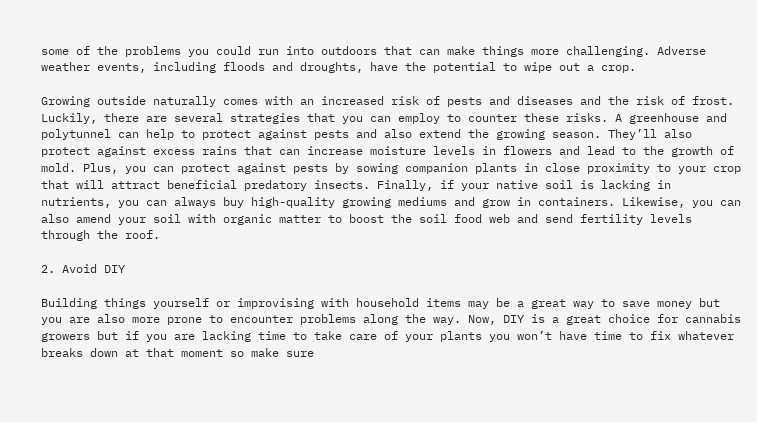some of the problems you could run into outdoors that can make things more challenging. Adverse weather events, including floods and droughts, have the potential to wipe out a crop.

Growing outside naturally comes with an increased risk of pests and diseases and the risk of frost. Luckily, there are several strategies that you can employ to counter these risks. A greenhouse and polytunnel can help to protect against pests and also extend the growing season. They’ll also protect against excess rains that can increase moisture levels in flowers and lead to the growth of mold. Plus, you can protect against pests by sowing companion plants in close proximity to your crop that will attract beneficial predatory insects. Finally, if your native soil is lacking in nutrients, you can always buy high-quality growing mediums and grow in containers. Likewise, you can also amend your soil with organic matter to boost the soil food web and send fertility levels through the roof.

2. Avoid DIY

Building things yourself or improvising with household items may be a great way to save money but you are also more prone to encounter problems along the way. Now, DIY is a great choice for cannabis growers but if you are lacking time to take care of your plants you won’t have time to fix whatever breaks down at that moment so make sure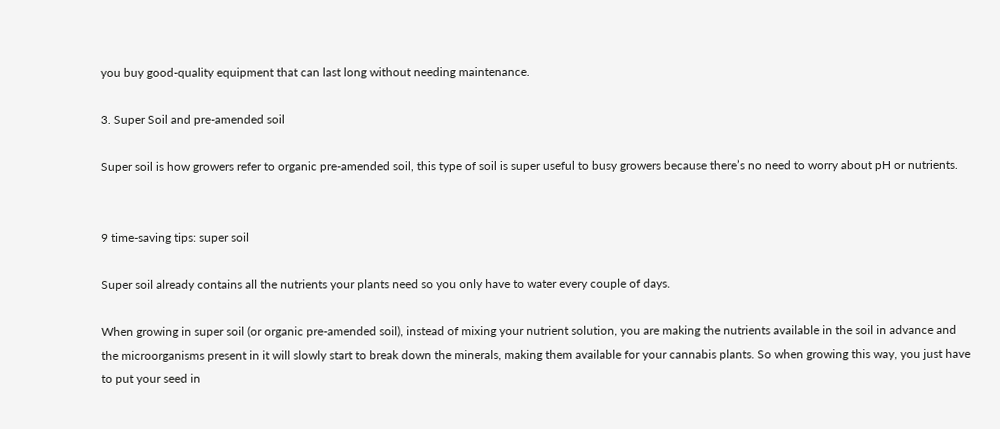you buy good-quality equipment that can last long without needing maintenance.

3. Super Soil and pre-amended soil

Super soil is how growers refer to organic pre-amended soil, this type of soil is super useful to busy growers because there’s no need to worry about pH or nutrients.


9 time-saving tips: super soil

Super soil already contains all the nutrients your plants need so you only have to water every couple of days.

When growing in super soil (or organic pre-amended soil), instead of mixing your nutrient solution, you are making the nutrients available in the soil in advance and the microorganisms present in it will slowly start to break down the minerals, making them available for your cannabis plants. So when growing this way, you just have to put your seed in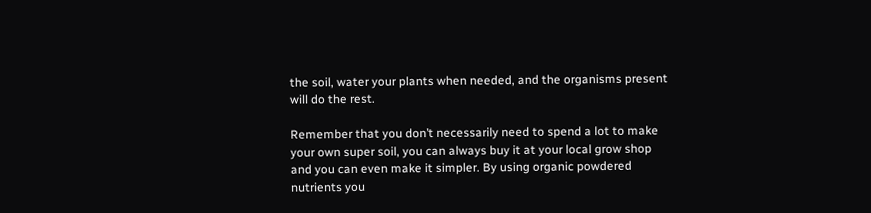the soil, water your plants when needed, and the organisms present will do the rest.

Remember that you don’t necessarily need to spend a lot to make your own super soil, you can always buy it at your local grow shop and you can even make it simpler. By using organic powdered nutrients you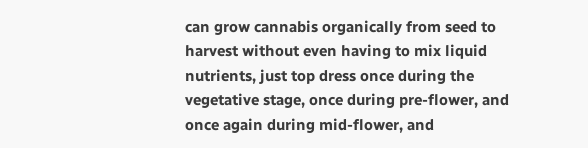can grow cannabis organically from seed to harvest without even having to mix liquid nutrients, just top dress once during the vegetative stage, once during pre-flower, and once again during mid-flower, and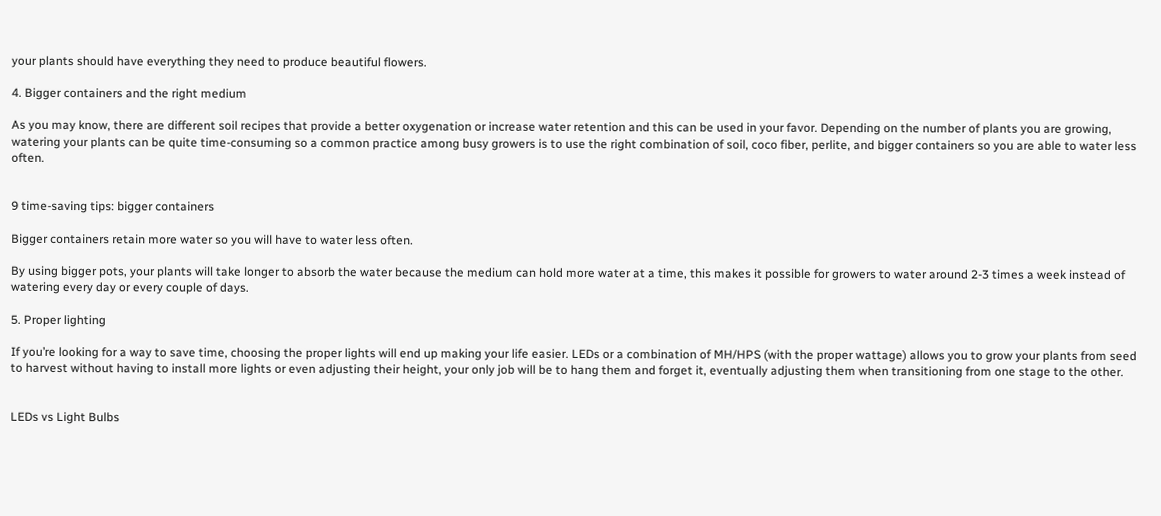your plants should have everything they need to produce beautiful flowers.

4. Bigger containers and the right medium

As you may know, there are different soil recipes that provide a better oxygenation or increase water retention and this can be used in your favor. Depending on the number of plants you are growing, watering your plants can be quite time-consuming so a common practice among busy growers is to use the right combination of soil, coco fiber, perlite, and bigger containers so you are able to water less often.


9 time-saving tips: bigger containers

Bigger containers retain more water so you will have to water less often.

By using bigger pots, your plants will take longer to absorb the water because the medium can hold more water at a time, this makes it possible for growers to water around 2-3 times a week instead of watering every day or every couple of days.

5. Proper lighting

If you’re looking for a way to save time, choosing the proper lights will end up making your life easier. LEDs or a combination of MH/HPS (with the proper wattage) allows you to grow your plants from seed to harvest without having to install more lights or even adjusting their height, your only job will be to hang them and forget it, eventually adjusting them when transitioning from one stage to the other.


LEDs vs Light Bulbs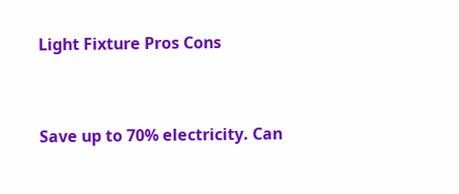Light Fixture Pros Cons


Save up to 70% electricity. Can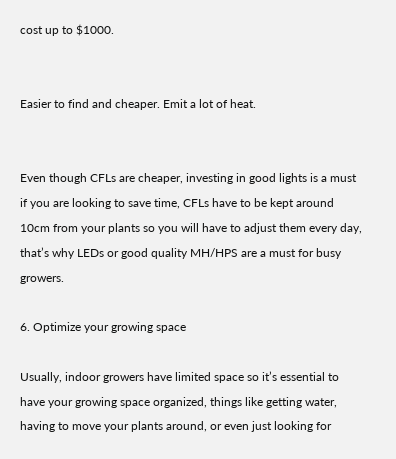cost up to $1000.


Easier to find and cheaper. Emit a lot of heat.


Even though CFLs are cheaper, investing in good lights is a must if you are looking to save time, CFLs have to be kept around 10cm from your plants so you will have to adjust them every day, that’s why LEDs or good quality MH/HPS are a must for busy growers.

6. Optimize your growing space

Usually, indoor growers have limited space so it’s essential to have your growing space organized, things like getting water, having to move your plants around, or even just looking for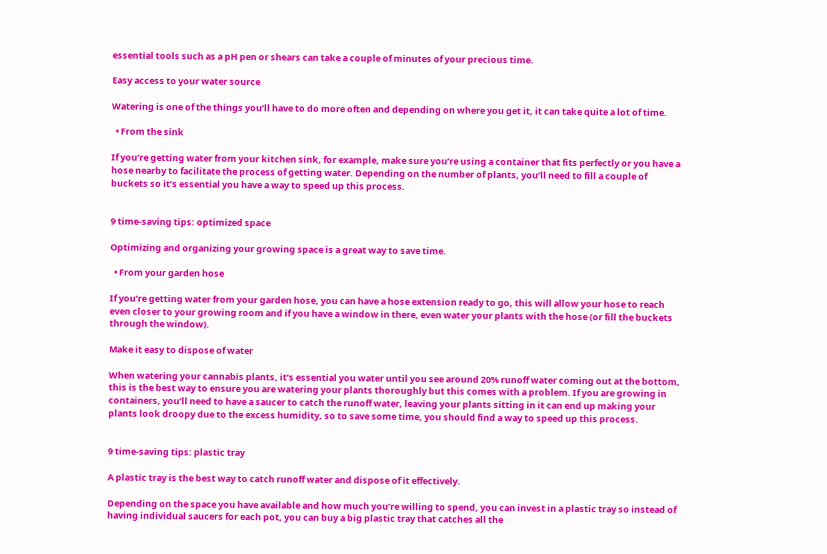essential tools such as a pH pen or shears can take a couple of minutes of your precious time.

Easy access to your water source

Watering is one of the things you’ll have to do more often and depending on where you get it, it can take quite a lot of time.

  • From the sink

If you’re getting water from your kitchen sink, for example, make sure you’re using a container that fits perfectly or you have a hose nearby to facilitate the process of getting water. Depending on the number of plants, you’ll need to fill a couple of buckets so it’s essential you have a way to speed up this process.


9 time-saving tips: optimized space

Optimizing and organizing your growing space is a great way to save time.

  • From your garden hose

If you’re getting water from your garden hose, you can have a hose extension ready to go, this will allow your hose to reach even closer to your growing room and if you have a window in there, even water your plants with the hose (or fill the buckets through the window).

Make it easy to dispose of water

When watering your cannabis plants, it’s essential you water until you see around 20% runoff water coming out at the bottom, this is the best way to ensure you are watering your plants thoroughly but this comes with a problem. If you are growing in containers, you’ll need to have a saucer to catch the runoff water, leaving your plants sitting in it can end up making your plants look droopy due to the excess humidity, so to save some time, you should find a way to speed up this process.


9 time-saving tips: plastic tray

A plastic tray is the best way to catch runoff water and dispose of it effectively.

Depending on the space you have available and how much you’re willing to spend, you can invest in a plastic tray so instead of having individual saucers for each pot, you can buy a big plastic tray that catches all the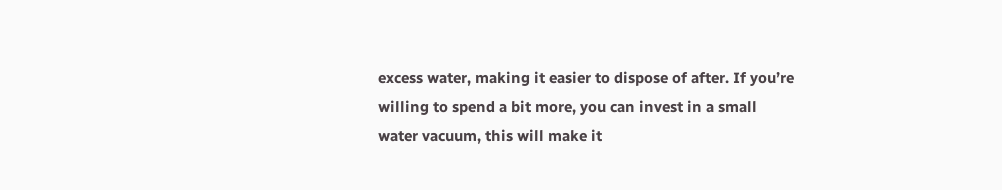excess water, making it easier to dispose of after. If you’re willing to spend a bit more, you can invest in a small water vacuum, this will make it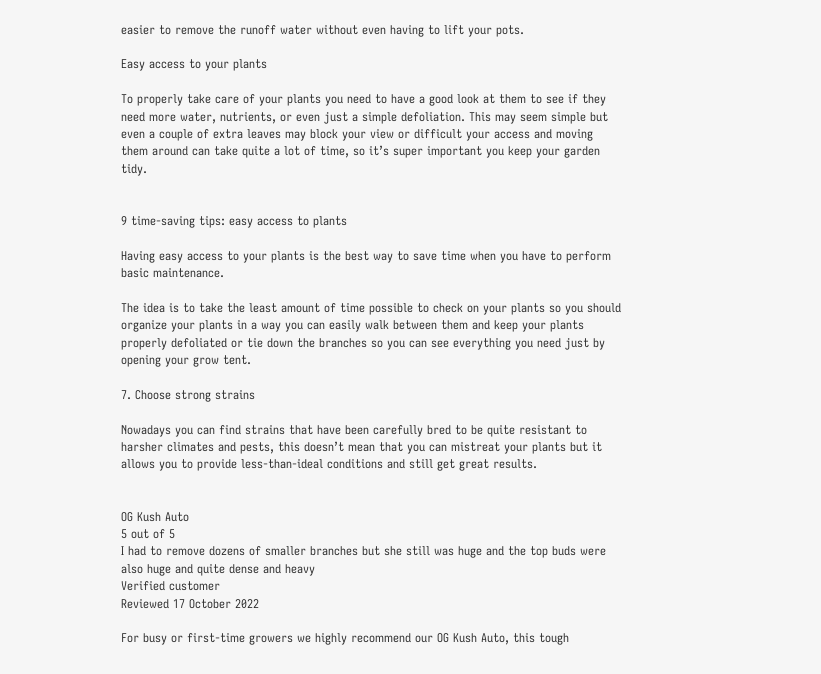easier to remove the runoff water without even having to lift your pots.

Easy access to your plants

To properly take care of your plants you need to have a good look at them to see if they need more water, nutrients, or even just a simple defoliation. This may seem simple but even a couple of extra leaves may block your view or difficult your access and moving them around can take quite a lot of time, so it’s super important you keep your garden tidy.


9 time-saving tips: easy access to plants

Having easy access to your plants is the best way to save time when you have to perform basic maintenance.

The idea is to take the least amount of time possible to check on your plants so you should organize your plants in a way you can easily walk between them and keep your plants properly defoliated or tie down the branches so you can see everything you need just by opening your grow tent.

7. Choose strong strains

Nowadays you can find strains that have been carefully bred to be quite resistant to harsher climates and pests, this doesn’t mean that you can mistreat your plants but it allows you to provide less-than-ideal conditions and still get great results.


OG Kush Auto
5 out of 5
I had to remove dozens of smaller branches but she still was huge and the top buds were also huge and quite dense and heavy
Verified customer
Reviewed 17 October 2022

For busy or first-time growers we highly recommend our OG Kush Auto, this tough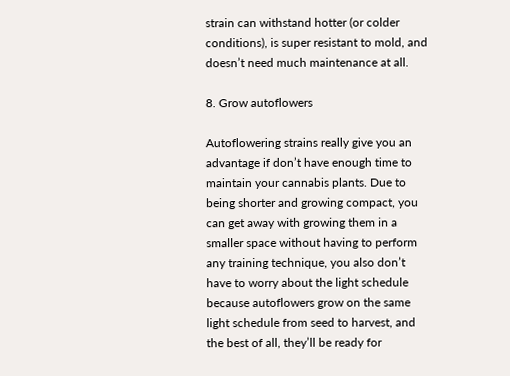strain can withstand hotter (or colder conditions), is super resistant to mold, and doesn’t need much maintenance at all.

8. Grow autoflowers

Autoflowering strains really give you an advantage if don’t have enough time to maintain your cannabis plants. Due to being shorter and growing compact, you can get away with growing them in a smaller space without having to perform any training technique, you also don’t have to worry about the light schedule because autoflowers grow on the same light schedule from seed to harvest, and the best of all, they’ll be ready for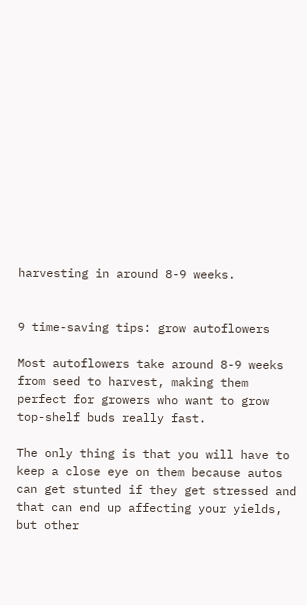harvesting in around 8-9 weeks.


9 time-saving tips: grow autoflowers

Most autoflowers take around 8-9 weeks from seed to harvest, making them perfect for growers who want to grow top-shelf buds really fast.

The only thing is that you will have to keep a close eye on them because autos can get stunted if they get stressed and that can end up affecting your yields, but other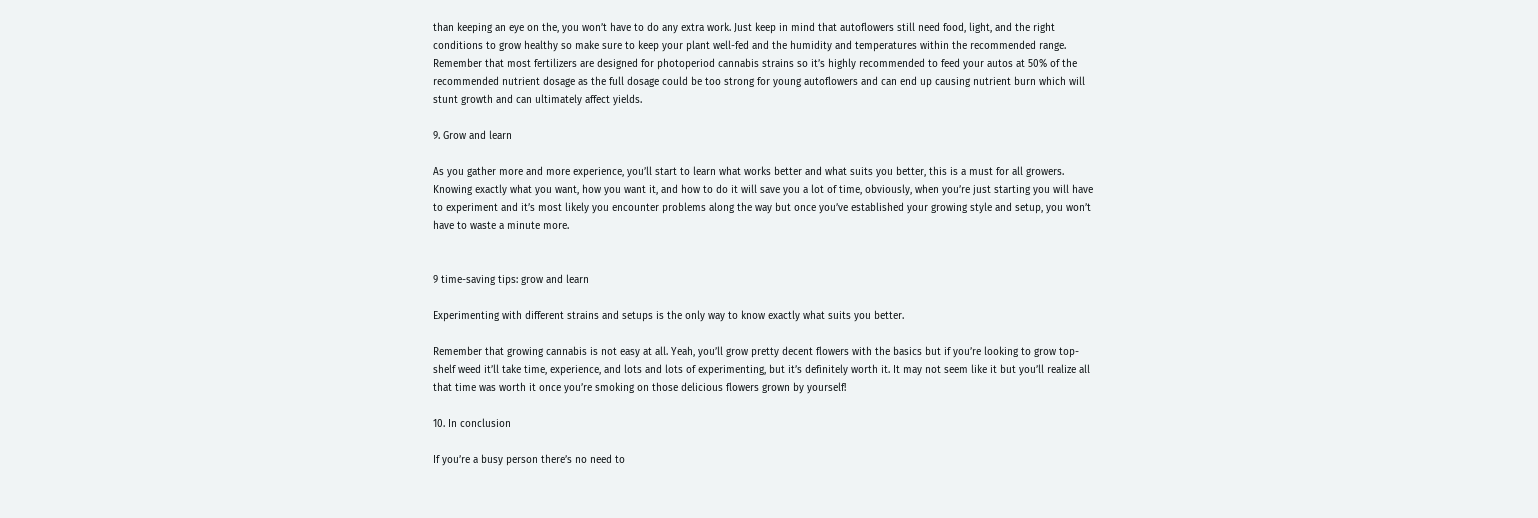than keeping an eye on the, you won’t have to do any extra work. Just keep in mind that autoflowers still need food, light, and the right conditions to grow healthy so make sure to keep your plant well-fed and the humidity and temperatures within the recommended range. Remember that most fertilizers are designed for photoperiod cannabis strains so it’s highly recommended to feed your autos at 50% of the recommended nutrient dosage as the full dosage could be too strong for young autoflowers and can end up causing nutrient burn which will stunt growth and can ultimately affect yields.

9. Grow and learn

As you gather more and more experience, you’ll start to learn what works better and what suits you better, this is a must for all growers. Knowing exactly what you want, how you want it, and how to do it will save you a lot of time, obviously, when you’re just starting you will have to experiment and it’s most likely you encounter problems along the way but once you’ve established your growing style and setup, you won’t have to waste a minute more.


9 time-saving tips: grow and learn

Experimenting with different strains and setups is the only way to know exactly what suits you better.

Remember that growing cannabis is not easy at all. Yeah, you’ll grow pretty decent flowers with the basics but if you’re looking to grow top-shelf weed it’ll take time, experience, and lots and lots of experimenting, but it’s definitely worth it. It may not seem like it but you’ll realize all that time was worth it once you’re smoking on those delicious flowers grown by yourself!

10. In conclusion

If you’re a busy person there’s no need to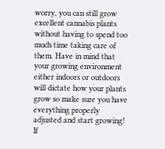worry, you can still grow excellent cannabis plants without having to spend too much time taking care of them. Have in mind that your growing environment either indoors or outdoors will dictate how your plants grow so make sure you have everything properly adjusted and start growing! If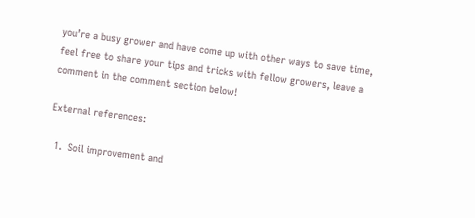you’re a busy grower and have come up with other ways to save time, feel free to share your tips and tricks with fellow growers, leave a comment in the comment section below!

External references:

  1.  Soil improvement and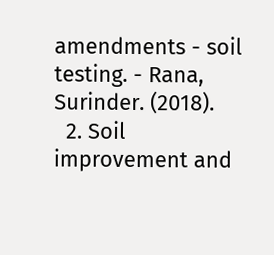amendments - soil testing. - Rana, Surinder. (2018).
  2. Soil improvement and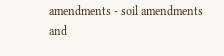amendments - soil amendments and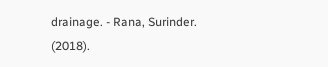drainage. - Rana, Surinder. (2018).